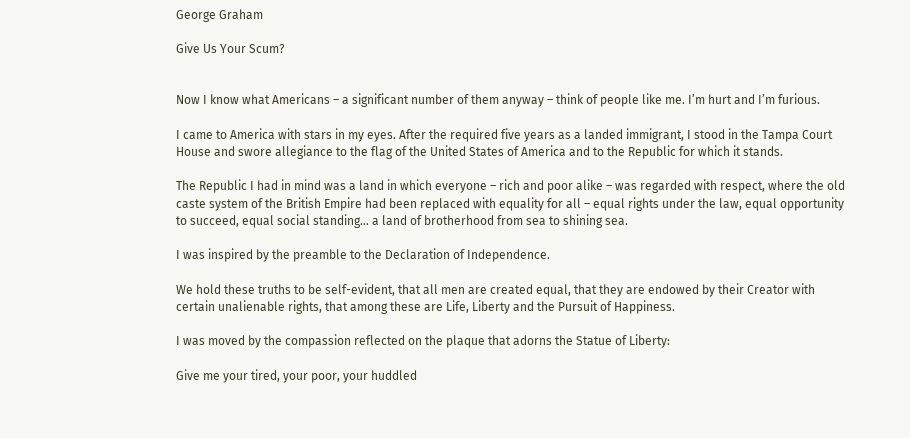George Graham

Give Us Your Scum?


Now I know what Americans – a significant number of them anyway – think of people like me. I’m hurt and I’m furious.

I came to America with stars in my eyes. After the required five years as a landed immigrant, I stood in the Tampa Court House and swore allegiance to the flag of the United States of America and to the Republic for which it stands.

The Republic I had in mind was a land in which everyone – rich and poor alike – was regarded with respect, where the old caste system of the British Empire had been replaced with equality for all – equal rights under the law, equal opportunity to succeed, equal social standing… a land of brotherhood from sea to shining sea.

I was inspired by the preamble to the Declaration of Independence.

We hold these truths to be self-evident, that all men are created equal, that they are endowed by their Creator with certain unalienable rights, that among these are Life, Liberty and the Pursuit of Happiness.

I was moved by the compassion reflected on the plaque that adorns the Statue of Liberty:

Give me your tired, your poor, your huddled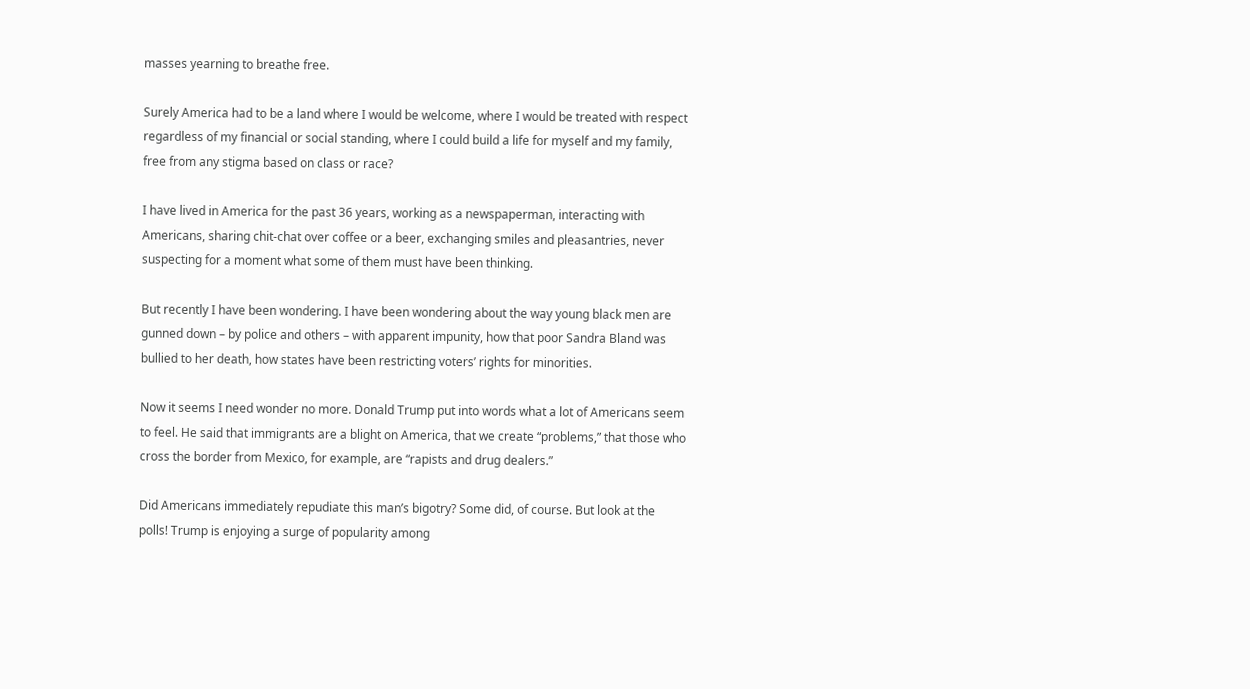masses yearning to breathe free.

Surely America had to be a land where I would be welcome, where I would be treated with respect regardless of my financial or social standing, where I could build a life for myself and my family, free from any stigma based on class or race?

I have lived in America for the past 36 years, working as a newspaperman, interacting with Americans, sharing chit-chat over coffee or a beer, exchanging smiles and pleasantries, never suspecting for a moment what some of them must have been thinking.

But recently I have been wondering. I have been wondering about the way young black men are gunned down – by police and others – with apparent impunity, how that poor Sandra Bland was bullied to her death, how states have been restricting voters’ rights for minorities.

Now it seems I need wonder no more. Donald Trump put into words what a lot of Americans seem to feel. He said that immigrants are a blight on America, that we create “problems,” that those who cross the border from Mexico, for example, are “rapists and drug dealers.”

Did Americans immediately repudiate this man’s bigotry? Some did, of course. But look at the polls! Trump is enjoying a surge of popularity among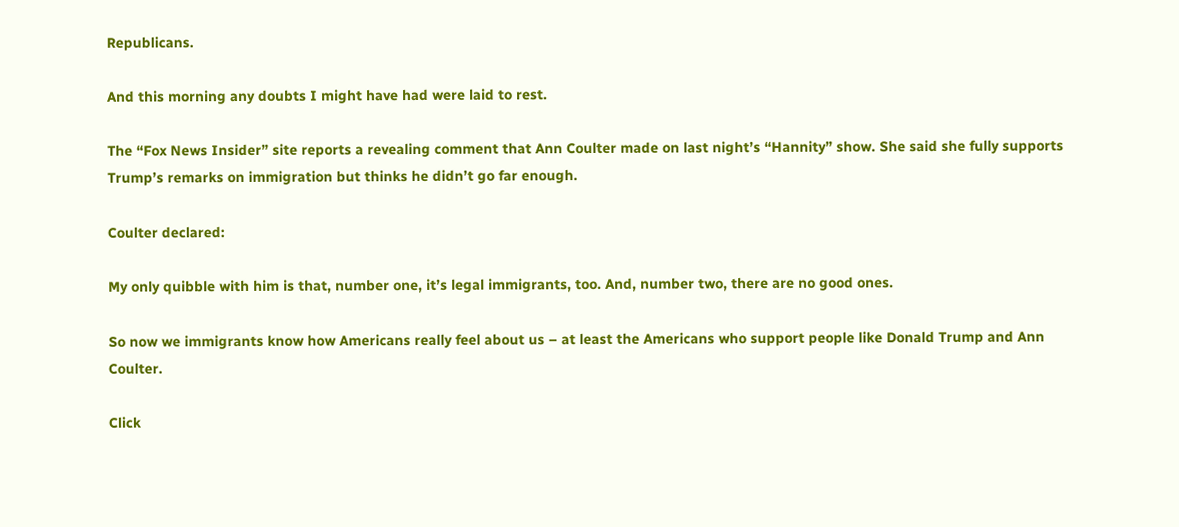Republicans.

And this morning any doubts I might have had were laid to rest.

The “Fox News Insider” site reports a revealing comment that Ann Coulter made on last night’s “Hannity” show. She said she fully supports Trump’s remarks on immigration but thinks he didn’t go far enough.

Coulter declared:

My only quibble with him is that, number one, it’s legal immigrants, too. And, number two, there are no good ones.

So now we immigrants know how Americans really feel about us – at least the Americans who support people like Donald Trump and Ann Coulter.

Click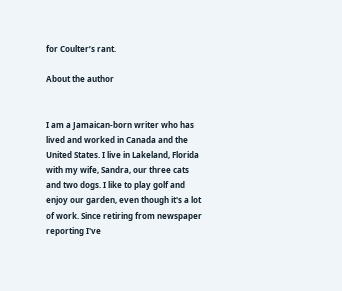for Coulter’s rant.

About the author


I am a Jamaican-born writer who has lived and worked in Canada and the United States. I live in Lakeland, Florida with my wife, Sandra, our three cats and two dogs. I like to play golf and enjoy our garden, even though it's a lot of work. Since retiring from newspaper reporting I've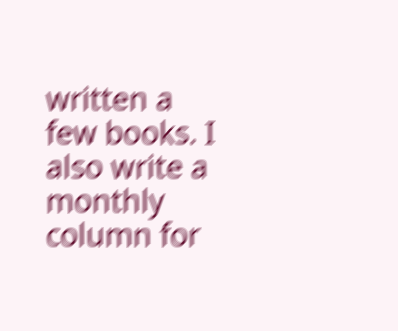written a few books. I also write a monthly column for